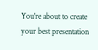You're about to create your best presentation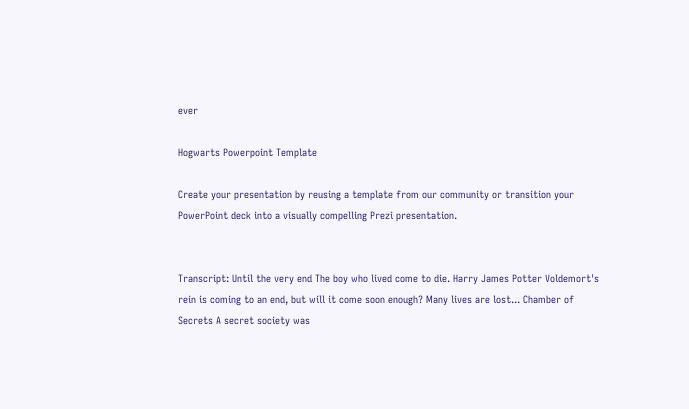ever

Hogwarts Powerpoint Template

Create your presentation by reusing a template from our community or transition your PowerPoint deck into a visually compelling Prezi presentation.


Transcript: Until the very end The boy who lived come to die. Harry James Potter Voldemort's rein is coming to an end, but will it come soon enough? Many lives are lost... Chamber of Secrets A secret society was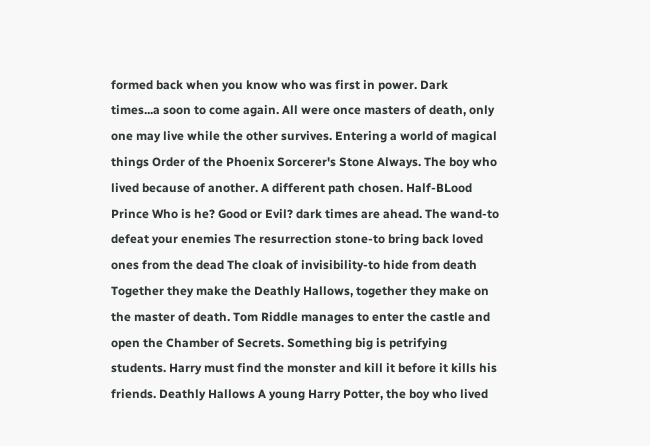formed back when you know who was first in power. Dark times...a soon to come again. All were once masters of death, only one may live while the other survives. Entering a world of magical things Order of the Phoenix Sorcerer's Stone Always. The boy who lived because of another. A different path chosen. Half-BLood Prince Who is he? Good or Evil? dark times are ahead. The wand-to defeat your enemies The resurrection stone-to bring back loved ones from the dead The cloak of invisibility-to hide from death Together they make the Deathly Hallows, together they make on the master of death. Tom Riddle manages to enter the castle and open the Chamber of Secrets. Something big is petrifying students. Harry must find the monster and kill it before it kills his friends. Deathly Hallows A young Harry Potter, the boy who lived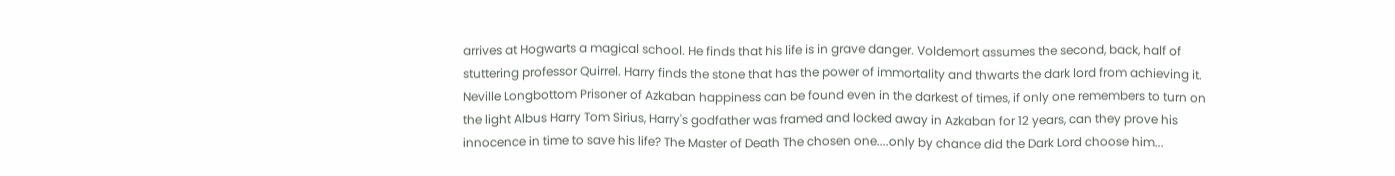arrives at Hogwarts a magical school. He finds that his life is in grave danger. Voldemort assumes the second, back, half of stuttering professor Quirrel. Harry finds the stone that has the power of immortality and thwarts the dark lord from achieving it. Neville Longbottom Prisoner of Azkaban happiness can be found even in the darkest of times, if only one remembers to turn on the light Albus Harry Tom Sirius, Harry's godfather was framed and locked away in Azkaban for 12 years, can they prove his innocence in time to save his life? The Master of Death The chosen one....only by chance did the Dark Lord choose him...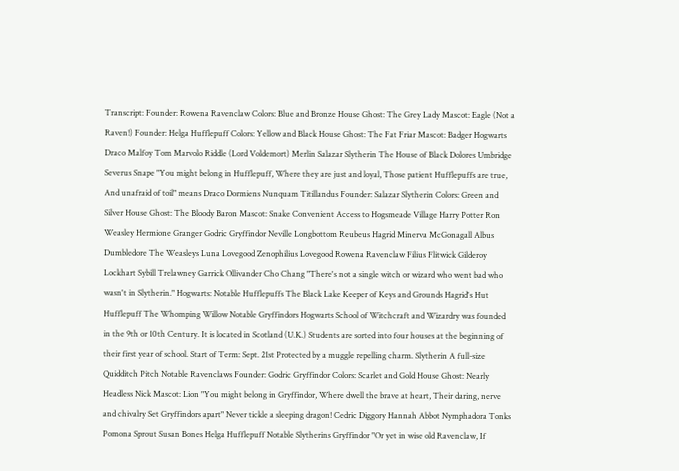Transcript: Founder: Rowena Ravenclaw Colors: Blue and Bronze House Ghost: The Grey Lady Mascot: Eagle (Not a Raven!) Founder: Helga Hufflepuff Colors: Yellow and Black House Ghost: The Fat Friar Mascot: Badger Hogwarts Draco Malfoy Tom Marvolo Riddle (Lord Voldemort) Merlin Salazar Slytherin The House of Black Dolores Umbridge Severus Snape "You might belong in Hufflepuff, Where they are just and loyal, Those patient Hufflepuffs are true, And unafraid of toil" means Draco Dormiens Nunquam Titillandus Founder: Salazar Slytherin Colors: Green and Silver House Ghost: The Bloody Baron Mascot: Snake Convenient Access to Hogsmeade Village Harry Potter Ron Weasley Hermione Granger Godric Gryffindor Neville Longbottom Reubeus Hagrid Minerva McGonagall Albus Dumbledore The Weasleys Luna Lovegood Zenophilius Lovegood Rowena Ravenclaw Filius Flitwick Gilderoy Lockhart Sybill Trelawney Garrick Ollivander Cho Chang "There's not a single witch or wizard who went bad who wasn't in Slytherin." Hogwarts: Notable Hufflepuffs The Black Lake Keeper of Keys and Grounds Hagrid's Hut Hufflepuff The Whomping Willow Notable Gryffindors Hogwarts School of Witchcraft and Wizardry was founded in the 9th or 10th Century. It is located in Scotland (U.K.) Students are sorted into four houses at the beginning of their first year of school. Start of Term: Sept. 21st Protected by a muggle repelling charm. Slytherin A full-size Quidditch Pitch Notable Ravenclaws Founder: Godric Gryffindor Colors: Scarlet and Gold House Ghost: Nearly Headless Nick Mascot: Lion "You might belong in Gryffindor, Where dwell the brave at heart, Their daring, nerve and chivalry Set Gryffindors apart" Never tickle a sleeping dragon! Cedric Diggory Hannah Abbot Nymphadora Tonks Pomona Sprout Susan Bones Helga Hufflepuff Notable Slytherins Gryffindor "Or yet in wise old Ravenclaw, If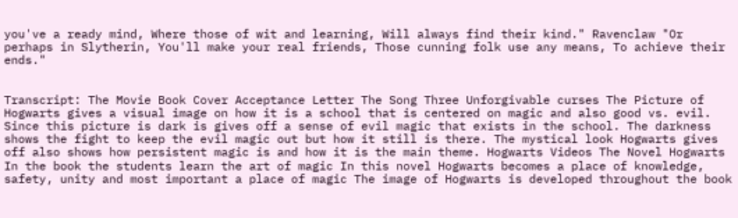you've a ready mind, Where those of wit and learning, Will always find their kind." Ravenclaw "Or perhaps in Slytherin, You'll make your real friends, Those cunning folk use any means, To achieve their ends."


Transcript: The Movie Book Cover Acceptance Letter The Song Three Unforgivable curses The Picture of Hogwarts gives a visual image on how it is a school that is centered on magic and also good vs. evil. Since this picture is dark is gives off a sense of evil magic that exists in the school. The darkness shows the fight to keep the evil magic out but how it still is there. The mystical look Hogwarts gives off also shows how persistent magic is and how it is the main theme. Hogwarts Videos The Novel Hogwarts In the book the students learn the art of magic In this novel Hogwarts becomes a place of knowledge, safety, unity and most important a place of magic The image of Hogwarts is developed throughout the book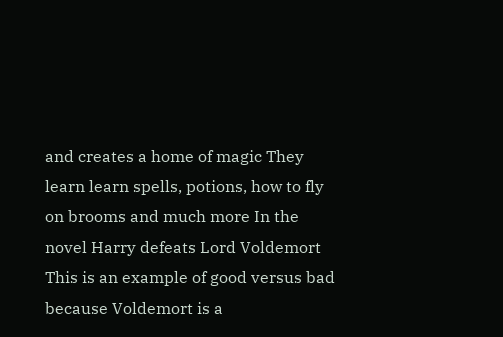and creates a home of magic They learn learn spells, potions, how to fly on brooms and much more In the novel Harry defeats Lord Voldemort This is an example of good versus bad because Voldemort is a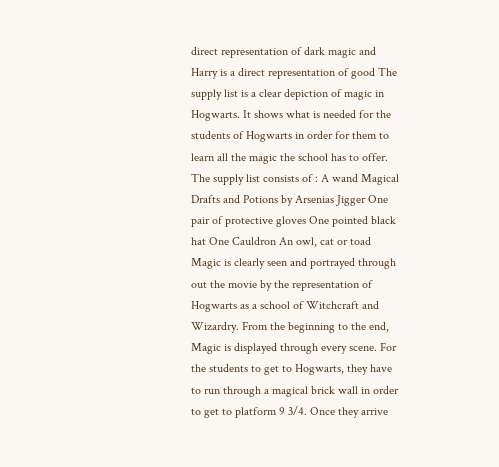direct representation of dark magic and Harry is a direct representation of good The supply list is a clear depiction of magic in Hogwarts. It shows what is needed for the students of Hogwarts in order for them to learn all the magic the school has to offer. The supply list consists of : A wand Magical Drafts and Potions by Arsenias Jigger One pair of protective gloves One pointed black hat One Cauldron An owl, cat or toad Magic is clearly seen and portrayed through out the movie by the representation of Hogwarts as a school of Witchcraft and Wizardry. From the beginning to the end, Magic is displayed through every scene. For the students to get to Hogwarts, they have to run through a magical brick wall in order to get to platform 9 3/4. Once they arrive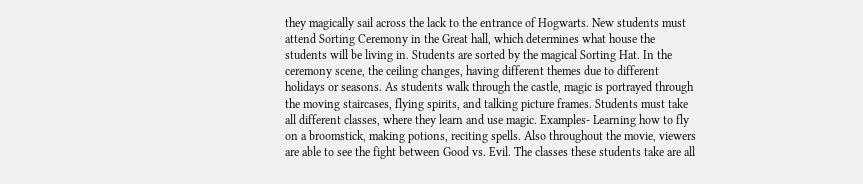they magically sail across the lack to the entrance of Hogwarts. New students must attend Sorting Ceremony in the Great hall, which determines what house the students will be living in. Students are sorted by the magical Sorting Hat. In the ceremony scene, the ceiling changes, having different themes due to different holidays or seasons. As students walk through the castle, magic is portrayed through the moving staircases, flying spirits, and talking picture frames. Students must take all different classes, where they learn and use magic. Examples- Learning how to fly on a broomstick, making potions, reciting spells. Also throughout the movie, viewers are able to see the fight between Good vs. Evil. The classes these students take are all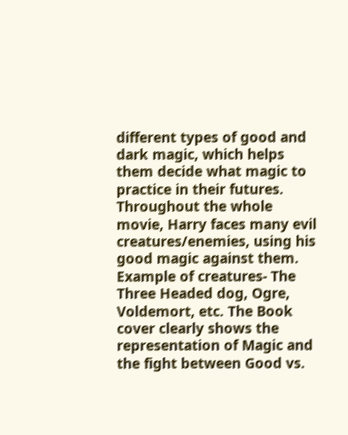different types of good and dark magic, which helps them decide what magic to practice in their futures. Throughout the whole movie, Harry faces many evil creatures/enemies, using his good magic against them. Example of creatures- The Three Headed dog, Ogre, Voldemort, etc. The Book cover clearly shows the representation of Magic and the fight between Good vs.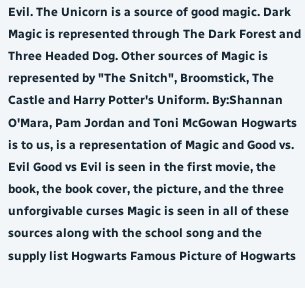Evil. The Unicorn is a source of good magic. Dark Magic is represented through The Dark Forest and Three Headed Dog. Other sources of Magic is represented by "The Snitch", Broomstick, The Castle and Harry Potter's Uniform. By:Shannan O'Mara, Pam Jordan and Toni McGowan Hogwarts is to us, is a representation of Magic and Good vs. Evil Good vs Evil is seen in the first movie, the book, the book cover, the picture, and the three unforgivable curses Magic is seen in all of these sources along with the school song and the supply list Hogwarts Famous Picture of Hogwarts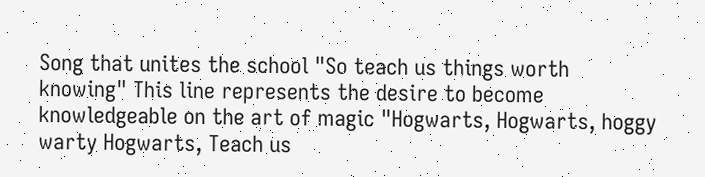Song that unites the school "So teach us things worth knowing" This line represents the desire to become knowledgeable on the art of magic "Hogwarts, Hogwarts, hoggy warty Hogwarts, Teach us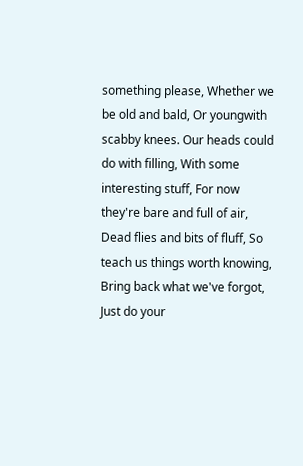something please, Whether we be old and bald, Or youngwith scabby knees. Our heads could do with filling, With some interesting stuff, For now they're bare and full of air, Dead flies and bits of fluff, So teach us things worth knowing, Bring back what we've forgot, Just do your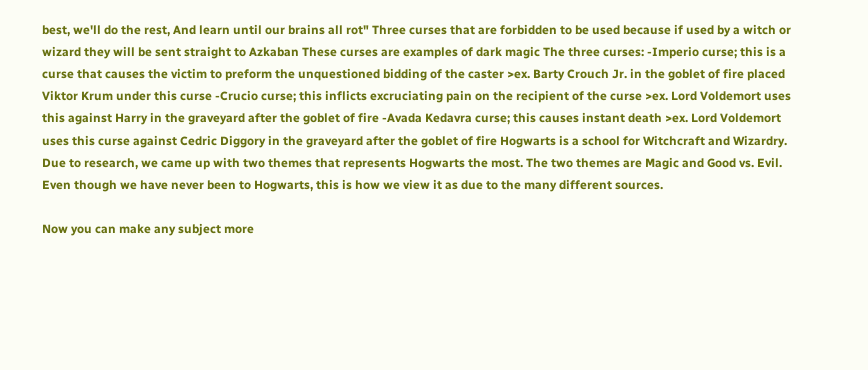best, we'll do the rest, And learn until our brains all rot" Three curses that are forbidden to be used because if used by a witch or wizard they will be sent straight to Azkaban These curses are examples of dark magic The three curses: -Imperio curse; this is a curse that causes the victim to preform the unquestioned bidding of the caster >ex. Barty Crouch Jr. in the goblet of fire placed Viktor Krum under this curse -Crucio curse; this inflicts excruciating pain on the recipient of the curse >ex. Lord Voldemort uses this against Harry in the graveyard after the goblet of fire -Avada Kedavra curse; this causes instant death >ex. Lord Voldemort uses this curse against Cedric Diggory in the graveyard after the goblet of fire Hogwarts is a school for Witchcraft and Wizardry. Due to research, we came up with two themes that represents Hogwarts the most. The two themes are Magic and Good vs. Evil. Even though we have never been to Hogwarts, this is how we view it as due to the many different sources.

Now you can make any subject more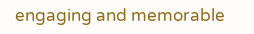engaging and memorable